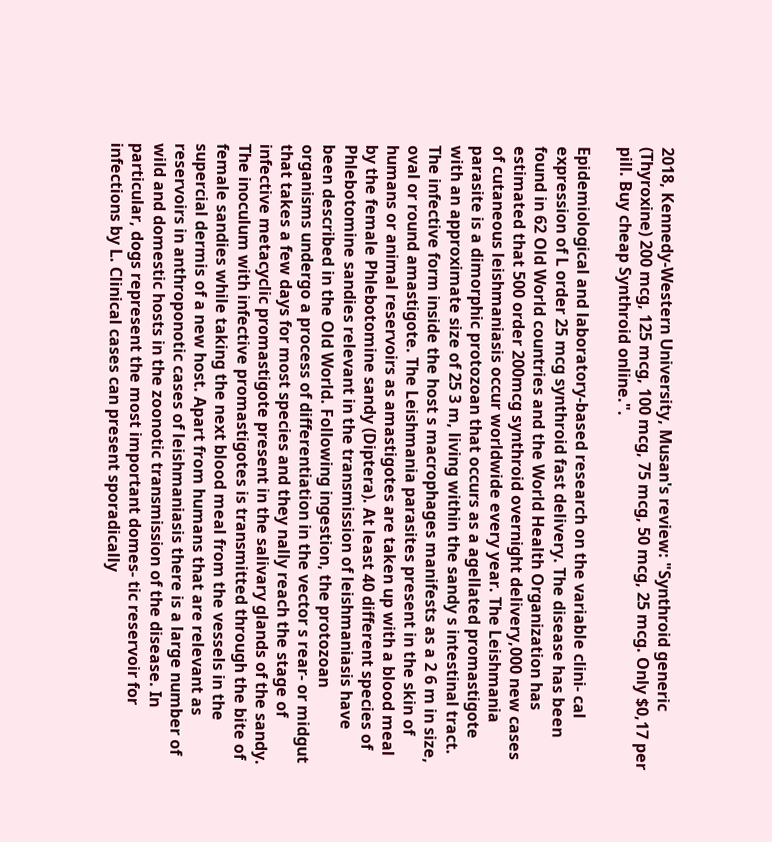2018, Kennedy-Western University, Musan's review: "Synthroid generic (Thyroxine) 200 mcg, 125 mcg, 100 mcg, 75 mcg, 50 mcg, 25 mcg. Only $0,17 per pill. Buy cheap Synthroid online.".

Epidemiological and laboratory-based research on the variable clini- cal expression of L order 25 mcg synthroid fast delivery. The disease has been found in 62 Old World countries and the World Health Organization has estimated that 500 order 200mcg synthroid overnight delivery,000 new cases of cutaneous leishmaniasis occur worldwide every year. The Leishmania parasite is a dimorphic protozoan that occurs as a agellated promastigote with an approximate size of 25 3 m, living within the sandy s intestinal tract. The infective form inside the host s macrophages manifests as a 2 6 m in size, oval or round amastigote. The Leishmania parasites present in the skin of humans or animal reservoirs as amastigotes are taken up with a blood meal by the female Phlebotomine sandy (Diptera). At least 40 different species of Phlebotomine sandies relevant in the transmission of leishmaniasis have been described in the Old World. Following ingestion, the protozoan organisms undergo a process of differentiation in the vector s rear- or midgut that takes a few days for most species and they nally reach the stage of infective metacyclic promastigote present in the salivary glands of the sandy. The inoculum with infective promastigotes is transmitted through the bite of female sandies while taking the next blood meal from the vessels in the supercial dermis of a new host. Apart from humans that are relevant as reservoirs in anthroponotic cases of leishmaniasis there is a large number of wild and domestic hosts in the zoonotic transmission of the disease. In particular, dogs represent the most important domes- tic reservoir for infections by L. Clinical cases can present sporadically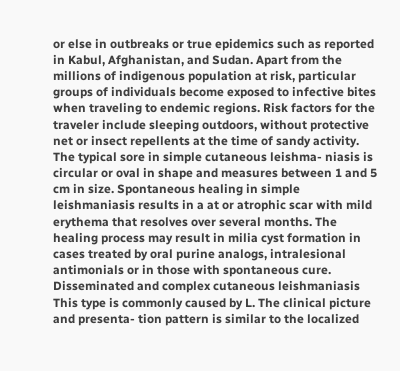or else in outbreaks or true epidemics such as reported in Kabul, Afghanistan, and Sudan. Apart from the millions of indigenous population at risk, particular groups of individuals become exposed to infective bites when traveling to endemic regions. Risk factors for the traveler include sleeping outdoors, without protective net or insect repellents at the time of sandy activity. The typical sore in simple cutaneous leishma- niasis is circular or oval in shape and measures between 1 and 5 cm in size. Spontaneous healing in simple leishmaniasis results in a at or atrophic scar with mild erythema that resolves over several months. The healing process may result in milia cyst formation in cases treated by oral purine analogs, intralesional antimonials or in those with spontaneous cure. Disseminated and complex cutaneous leishmaniasis This type is commonly caused by L. The clinical picture and presenta- tion pattern is similar to the localized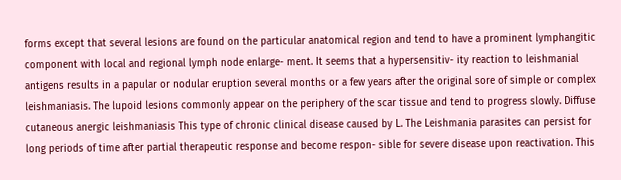forms except that several lesions are found on the particular anatomical region and tend to have a prominent lymphangitic component with local and regional lymph node enlarge- ment. It seems that a hypersensitiv- ity reaction to leishmanial antigens results in a papular or nodular eruption several months or a few years after the original sore of simple or complex leishmaniasis. The lupoid lesions commonly appear on the periphery of the scar tissue and tend to progress slowly. Diffuse cutaneous anergic leishmaniasis This type of chronic clinical disease caused by L. The Leishmania parasites can persist for long periods of time after partial therapeutic response and become respon- sible for severe disease upon reactivation. This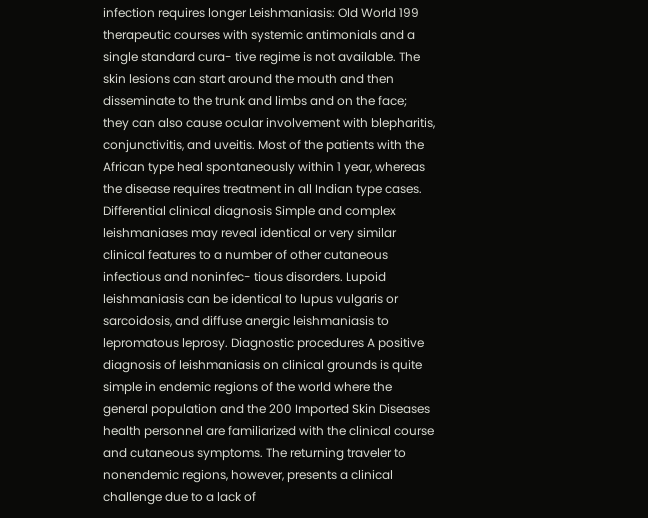infection requires longer Leishmaniasis: Old World 199 therapeutic courses with systemic antimonials and a single standard cura- tive regime is not available. The skin lesions can start around the mouth and then disseminate to the trunk and limbs and on the face; they can also cause ocular involvement with blepharitis, conjunctivitis, and uveitis. Most of the patients with the African type heal spontaneously within 1 year, whereas the disease requires treatment in all Indian type cases. Differential clinical diagnosis Simple and complex leishmaniases may reveal identical or very similar clinical features to a number of other cutaneous infectious and noninfec- tious disorders. Lupoid leishmaniasis can be identical to lupus vulgaris or sarcoidosis, and diffuse anergic leishmaniasis to lepromatous leprosy. Diagnostic procedures A positive diagnosis of leishmaniasis on clinical grounds is quite simple in endemic regions of the world where the general population and the 200 Imported Skin Diseases health personnel are familiarized with the clinical course and cutaneous symptoms. The returning traveler to nonendemic regions, however, presents a clinical challenge due to a lack of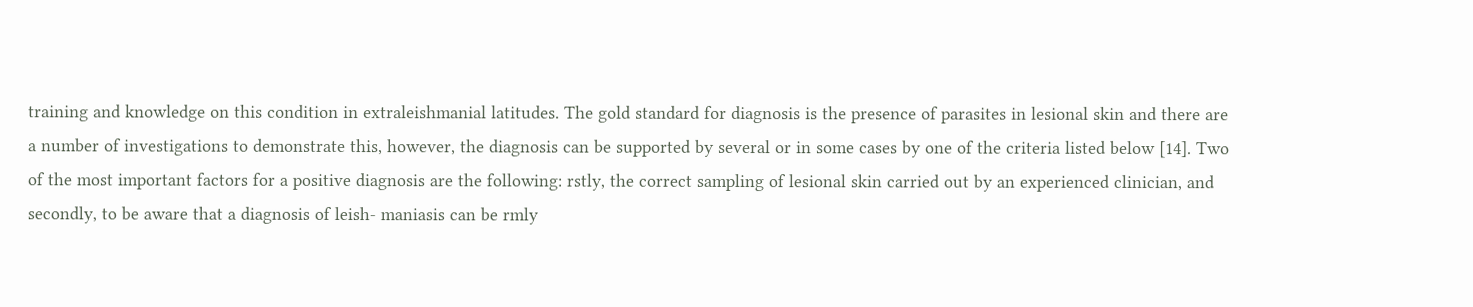training and knowledge on this condition in extraleishmanial latitudes. The gold standard for diagnosis is the presence of parasites in lesional skin and there are a number of investigations to demonstrate this, however, the diagnosis can be supported by several or in some cases by one of the criteria listed below [14]. Two of the most important factors for a positive diagnosis are the following: rstly, the correct sampling of lesional skin carried out by an experienced clinician, and secondly, to be aware that a diagnosis of leish- maniasis can be rmly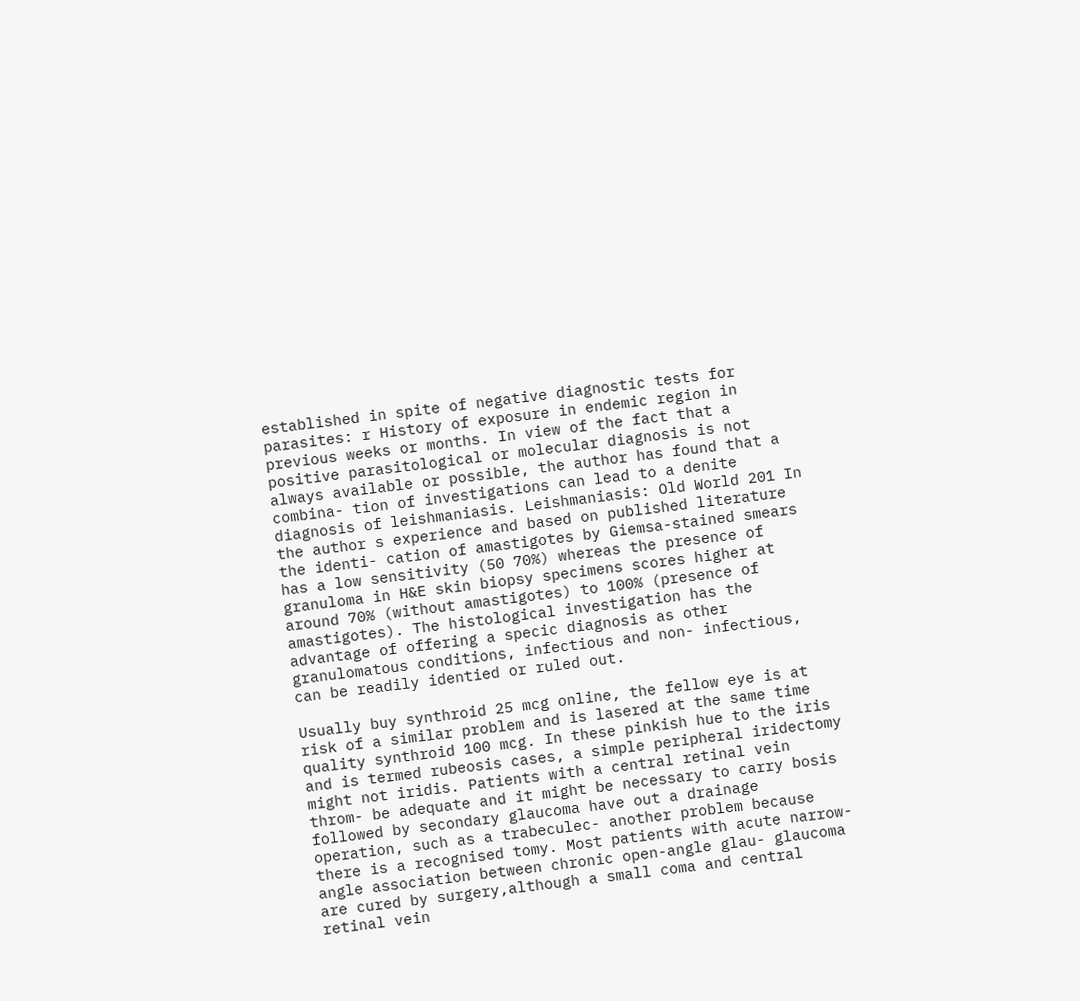established in spite of negative diagnostic tests for parasites: r History of exposure in endemic region in previous weeks or months. In view of the fact that a positive parasitological or molecular diagnosis is not always available or possible, the author has found that a combina- tion of investigations can lead to a denite diagnosis of leishmaniasis. Leishmaniasis: Old World 201 In the author s experience and based on published literature the identi- cation of amastigotes by Giemsa-stained smears has a low sensitivity (50 70%) whereas the presence of granuloma in H&E skin biopsy specimens scores higher at around 70% (without amastigotes) to 100% (presence of amastigotes). The histological investigation has the advantage of offering a specic diagnosis as other granulomatous conditions, infectious and non- infectious, can be readily identied or ruled out.

Usually buy synthroid 25 mcg online, the fellow eye is at risk of a similar problem and is lasered at the same time quality synthroid 100 mcg. In these pinkish hue to the iris and is termed rubeosis cases, a simple peripheral iridectomy might not iridis. Patients with a central retinal vein throm- be adequate and it might be necessary to carry bosis followed by secondary glaucoma have out a drainage operation, such as a trabeculec- another problem because there is a recognised tomy. Most patients with acute narrow-angle association between chronic open-angle glau- glaucoma are cured by surgery,although a small coma and central retinal vein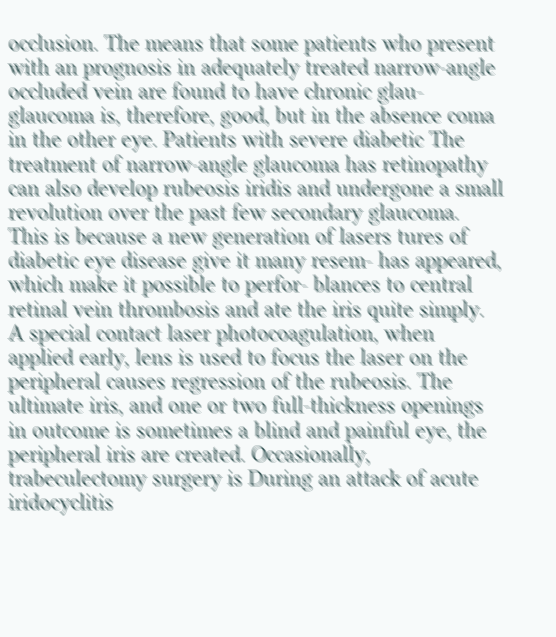occlusion. The means that some patients who present with an prognosis in adequately treated narrow-angle occluded vein are found to have chronic glau- glaucoma is, therefore, good, but in the absence coma in the other eye. Patients with severe diabetic The treatment of narrow-angle glaucoma has retinopathy can also develop rubeosis iridis and undergone a small revolution over the past few secondary glaucoma. This is because a new generation of lasers tures of diabetic eye disease give it many resem- has appeared, which make it possible to perfor- blances to central retinal vein thrombosis and ate the iris quite simply. A special contact laser photocoagulation, when applied early, lens is used to focus the laser on the peripheral causes regression of the rubeosis. The ultimate iris, and one or two full-thickness openings in outcome is sometimes a blind and painful eye, the peripheral iris are created. Occasionally, trabeculectomy surgery is During an attack of acute iridocyclitis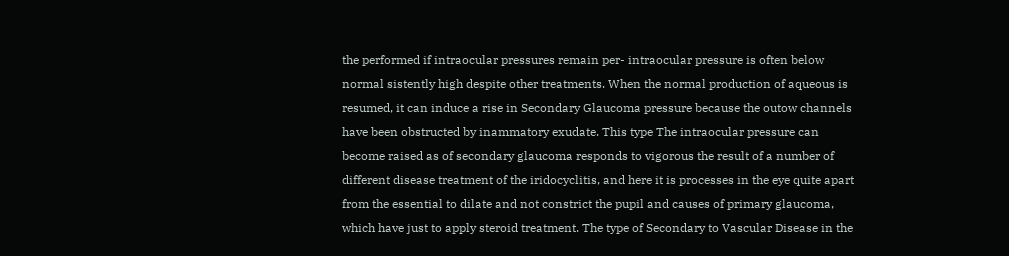the performed if intraocular pressures remain per- intraocular pressure is often below normal sistently high despite other treatments. When the normal production of aqueous is resumed, it can induce a rise in Secondary Glaucoma pressure because the outow channels have been obstructed by inammatory exudate. This type The intraocular pressure can become raised as of secondary glaucoma responds to vigorous the result of a number of different disease treatment of the iridocyclitis, and here it is processes in the eye quite apart from the essential to dilate and not constrict the pupil and causes of primary glaucoma, which have just to apply steroid treatment. The type of Secondary to Vascular Disease in the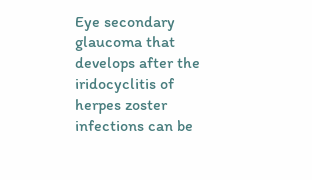Eye secondary glaucoma that develops after the iridocyclitis of herpes zoster infections can be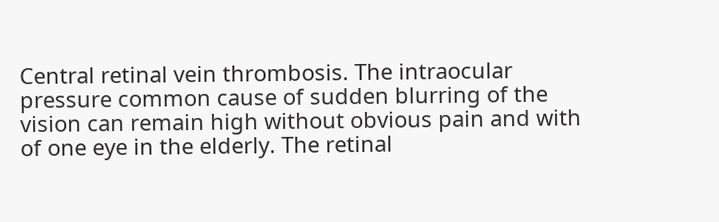Central retinal vein thrombosis. The intraocular pressure common cause of sudden blurring of the vision can remain high without obvious pain and with of one eye in the elderly. The retinal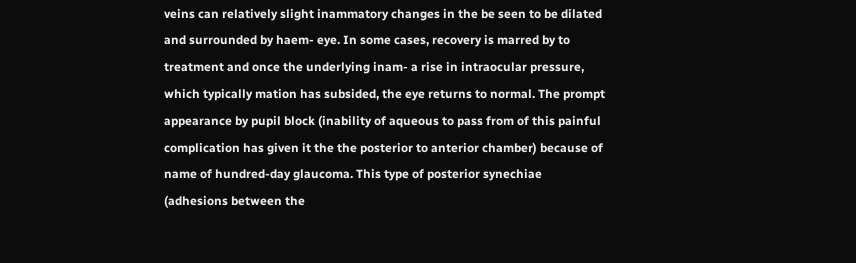veins can relatively slight inammatory changes in the be seen to be dilated and surrounded by haem- eye. In some cases, recovery is marred by to treatment and once the underlying inam- a rise in intraocular pressure, which typically mation has subsided, the eye returns to normal. The prompt appearance by pupil block (inability of aqueous to pass from of this painful complication has given it the the posterior to anterior chamber) because of name of hundred-day glaucoma. This type of posterior synechiae (adhesions between the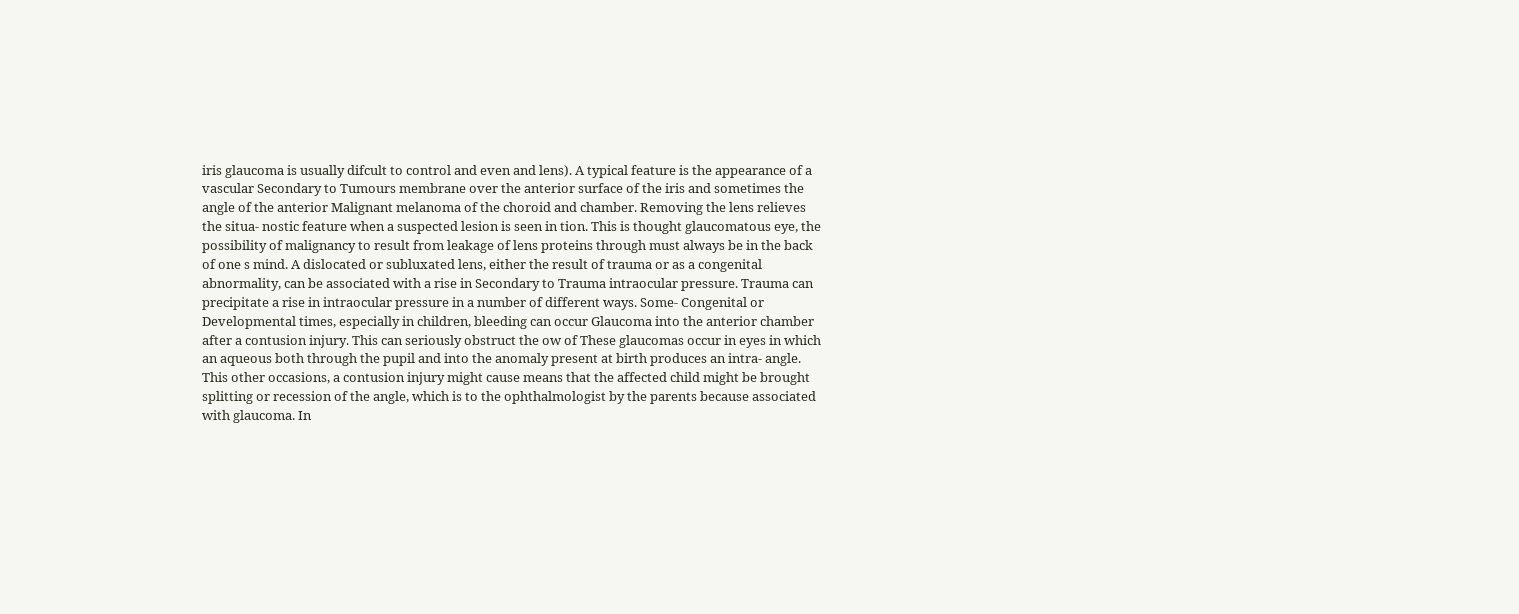iris glaucoma is usually difcult to control and even and lens). A typical feature is the appearance of a vascular Secondary to Tumours membrane over the anterior surface of the iris and sometimes the angle of the anterior Malignant melanoma of the choroid and chamber. Removing the lens relieves the situa- nostic feature when a suspected lesion is seen in tion. This is thought glaucomatous eye, the possibility of malignancy to result from leakage of lens proteins through must always be in the back of one s mind. A dislocated or subluxated lens, either the result of trauma or as a congenital abnormality, can be associated with a rise in Secondary to Trauma intraocular pressure. Trauma can precipitate a rise in intraocular pressure in a number of different ways. Some- Congenital or Developmental times, especially in children, bleeding can occur Glaucoma into the anterior chamber after a contusion injury. This can seriously obstruct the ow of These glaucomas occur in eyes in which an aqueous both through the pupil and into the anomaly present at birth produces an intra- angle. This other occasions, a contusion injury might cause means that the affected child might be brought splitting or recession of the angle, which is to the ophthalmologist by the parents because associated with glaucoma. In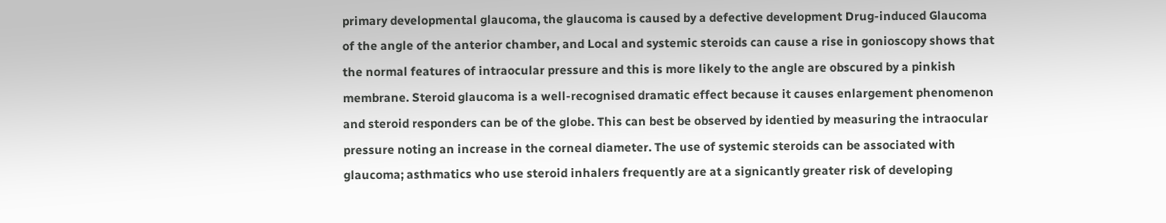primary developmental glaucoma, the glaucoma is caused by a defective development Drug-induced Glaucoma of the angle of the anterior chamber, and Local and systemic steroids can cause a rise in gonioscopy shows that the normal features of intraocular pressure and this is more likely to the angle are obscured by a pinkish membrane. Steroid glaucoma is a well-recognised dramatic effect because it causes enlargement phenomenon and steroid responders can be of the globe. This can best be observed by identied by measuring the intraocular pressure noting an increase in the corneal diameter. The use of systemic steroids can be associated with glaucoma; asthmatics who use steroid inhalers frequently are at a signicantly greater risk of developing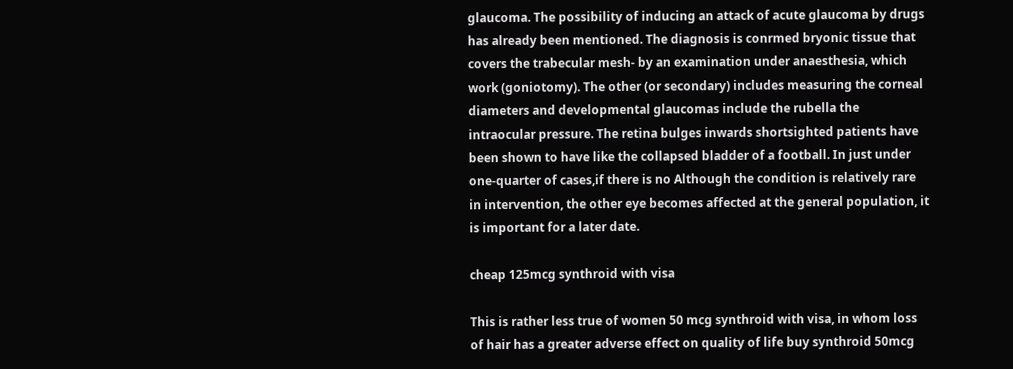glaucoma. The possibility of inducing an attack of acute glaucoma by drugs has already been mentioned. The diagnosis is conrmed bryonic tissue that covers the trabecular mesh- by an examination under anaesthesia, which work (goniotomy). The other (or secondary) includes measuring the corneal diameters and developmental glaucomas include the rubella the intraocular pressure. The retina bulges inwards shortsighted patients have been shown to have like the collapsed bladder of a football. In just under one-quarter of cases,if there is no Although the condition is relatively rare in intervention, the other eye becomes affected at the general population, it is important for a later date.

cheap 125mcg synthroid with visa

This is rather less true of women 50 mcg synthroid with visa, in whom loss of hair has a greater adverse effect on quality of life buy synthroid 50mcg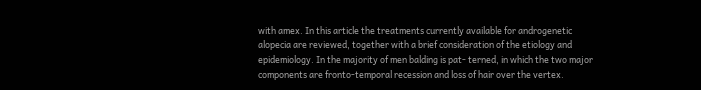with amex. In this article the treatments currently available for androgenetic alopecia are reviewed, together with a brief consideration of the etiology and epidemiology. In the majority of men balding is pat- terned, in which the two major components are fronto-temporal recession and loss of hair over the vertex.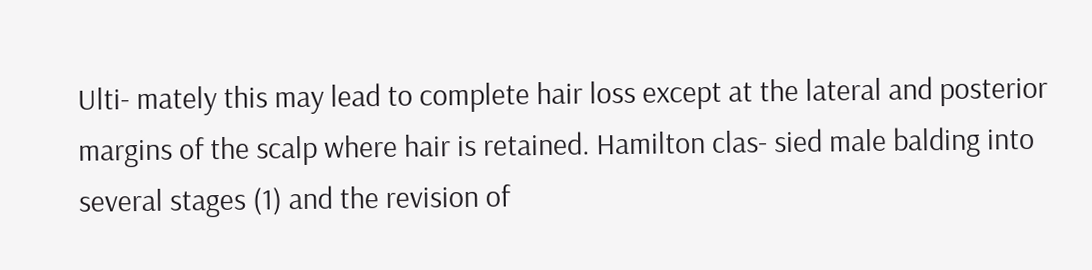Ulti- mately this may lead to complete hair loss except at the lateral and posterior margins of the scalp where hair is retained. Hamilton clas- sied male balding into several stages (1) and the revision of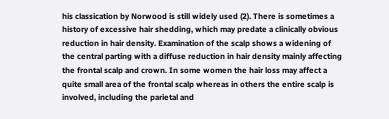his classication by Norwood is still widely used (2). There is sometimes a history of excessive hair shedding, which may predate a clinically obvious reduction in hair density. Examination of the scalp shows a widening of the central parting with a diffuse reduction in hair density mainly affecting the frontal scalp and crown. In some women the hair loss may affect a quite small area of the frontal scalp whereas in others the entire scalp is involved, including the parietal and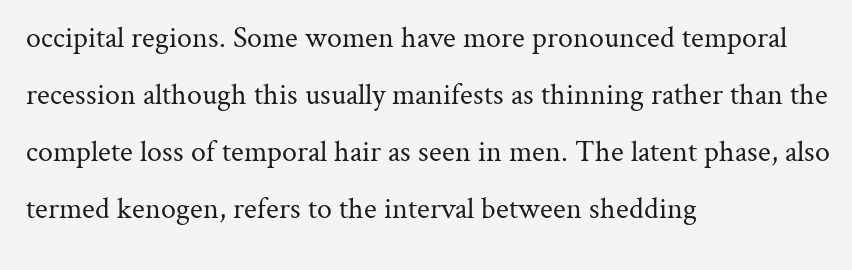occipital regions. Some women have more pronounced temporal recession although this usually manifests as thinning rather than the complete loss of temporal hair as seen in men. The latent phase, also termed kenogen, refers to the interval between shedding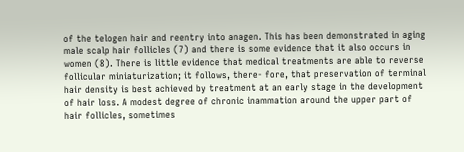of the telogen hair and reentry into anagen. This has been demonstrated in aging male scalp hair follicles (7) and there is some evidence that it also occurs in women (8). There is little evidence that medical treatments are able to reverse follicular miniaturization; it follows, there- fore, that preservation of terminal hair density is best achieved by treatment at an early stage in the development of hair loss. A modest degree of chronic inammation around the upper part of hair follicles, sometimes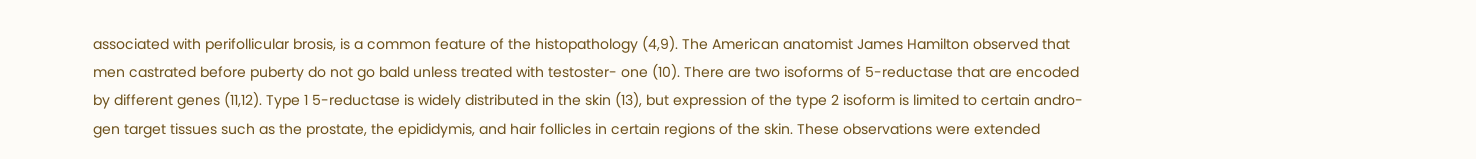associated with perifollicular brosis, is a common feature of the histopathology (4,9). The American anatomist James Hamilton observed that men castrated before puberty do not go bald unless treated with testoster- one (10). There are two isoforms of 5-reductase that are encoded by different genes (11,12). Type 1 5-reductase is widely distributed in the skin (13), but expression of the type 2 isoform is limited to certain andro- gen target tissues such as the prostate, the epididymis, and hair follicles in certain regions of the skin. These observations were extended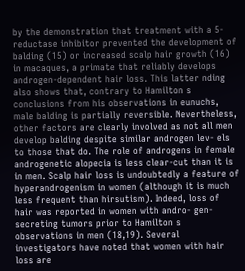by the demonstration that treatment with a 5-reductase inhibitor prevented the development of balding (15) or increased scalp hair growth (16) in macaques, a primate that reliably develops androgen-dependent hair loss. This latter nding also shows that, contrary to Hamilton s conclusions from his observations in eunuchs, male balding is partially reversible. Nevertheless, other factors are clearly involved as not all men develop balding despite similar androgen lev- els to those that do. The role of androgens in female androgenetic alopecia is less clear-cut than it is in men. Scalp hair loss is undoubtedly a feature of hyperandrogenism in women (although it is much less frequent than hirsutism). Indeed, loss of hair was reported in women with andro- gen-secreting tumors prior to Hamilton s observations in men (18,19). Several investigators have noted that women with hair loss are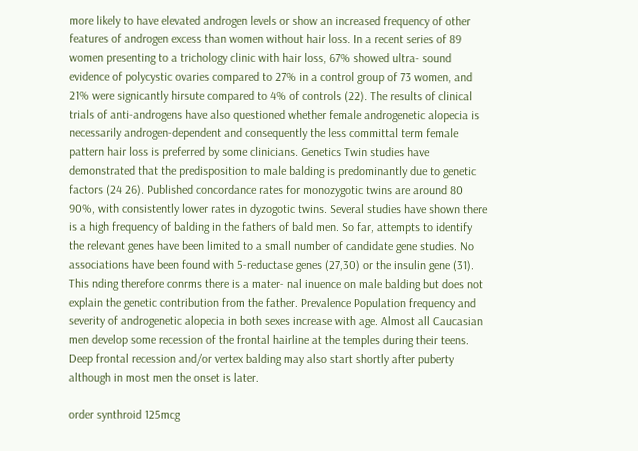more likely to have elevated androgen levels or show an increased frequency of other features of androgen excess than women without hair loss. In a recent series of 89 women presenting to a trichology clinic with hair loss, 67% showed ultra- sound evidence of polycystic ovaries compared to 27% in a control group of 73 women, and 21% were signicantly hirsute compared to 4% of controls (22). The results of clinical trials of anti-androgens have also questioned whether female androgenetic alopecia is necessarily androgen-dependent and consequently the less committal term female pattern hair loss is preferred by some clinicians. Genetics Twin studies have demonstrated that the predisposition to male balding is predominantly due to genetic factors (24 26). Published concordance rates for monozygotic twins are around 80 90%, with consistently lower rates in dyzogotic twins. Several studies have shown there is a high frequency of balding in the fathers of bald men. So far, attempts to identify the relevant genes have been limited to a small number of candidate gene studies. No associations have been found with 5-reductase genes (27,30) or the insulin gene (31). This nding therefore conrms there is a mater- nal inuence on male balding but does not explain the genetic contribution from the father. Prevalence Population frequency and severity of androgenetic alopecia in both sexes increase with age. Almost all Caucasian men develop some recession of the frontal hairline at the temples during their teens. Deep frontal recession and/or vertex balding may also start shortly after puberty although in most men the onset is later.

order synthroid 125mcg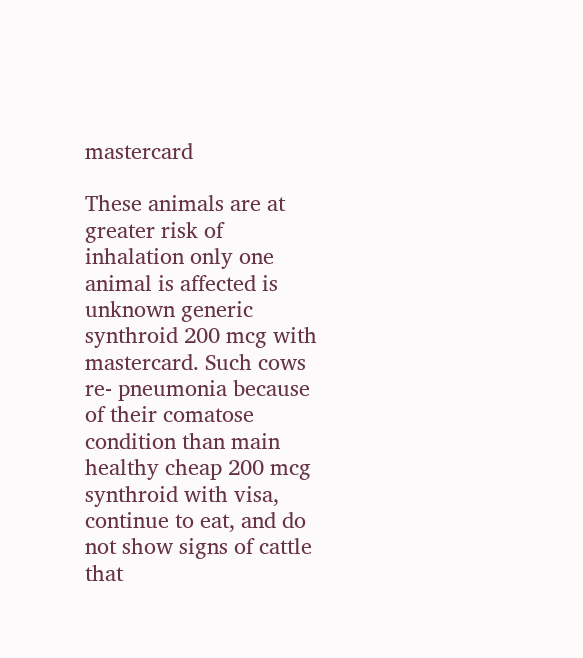mastercard

These animals are at greater risk of inhalation only one animal is affected is unknown generic synthroid 200 mcg with mastercard. Such cows re- pneumonia because of their comatose condition than main healthy cheap 200 mcg synthroid with visa, continue to eat, and do not show signs of cattle that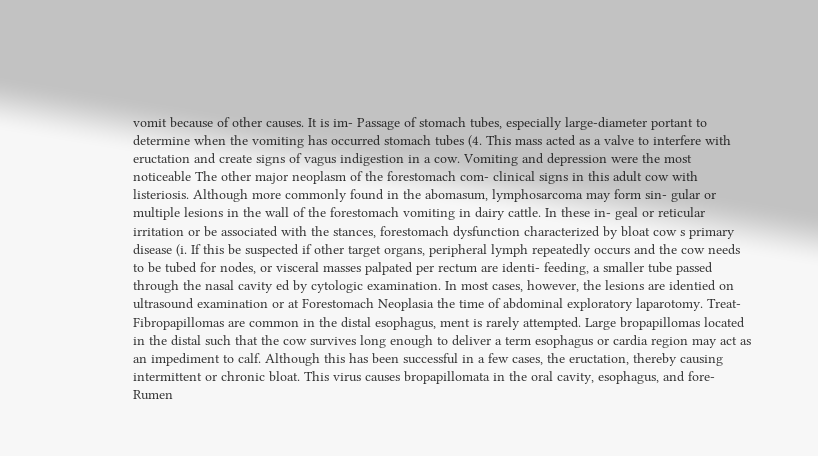vomit because of other causes. It is im- Passage of stomach tubes, especially large-diameter portant to determine when the vomiting has occurred stomach tubes (4. This mass acted as a valve to interfere with eructation and create signs of vagus indigestion in a cow. Vomiting and depression were the most noticeable The other major neoplasm of the forestomach com- clinical signs in this adult cow with listeriosis. Although more commonly found in the abomasum, lymphosarcoma may form sin- gular or multiple lesions in the wall of the forestomach vomiting in dairy cattle. In these in- geal or reticular irritation or be associated with the stances, forestomach dysfunction characterized by bloat cow s primary disease (i. If this be suspected if other target organs, peripheral lymph repeatedly occurs and the cow needs to be tubed for nodes, or visceral masses palpated per rectum are identi- feeding, a smaller tube passed through the nasal cavity ed by cytologic examination. In most cases, however, the lesions are identied on ultrasound examination or at Forestomach Neoplasia the time of abdominal exploratory laparotomy. Treat- Fibropapillomas are common in the distal esophagus, ment is rarely attempted. Large bropapillomas located in the distal such that the cow survives long enough to deliver a term esophagus or cardia region may act as an impediment to calf. Although this has been successful in a few cases, the eructation, thereby causing intermittent or chronic bloat. This virus causes bropapillomata in the oral cavity, esophagus, and fore- Rumen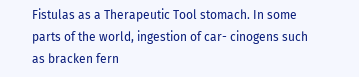Fistulas as a Therapeutic Tool stomach. In some parts of the world, ingestion of car- cinogens such as bracken fern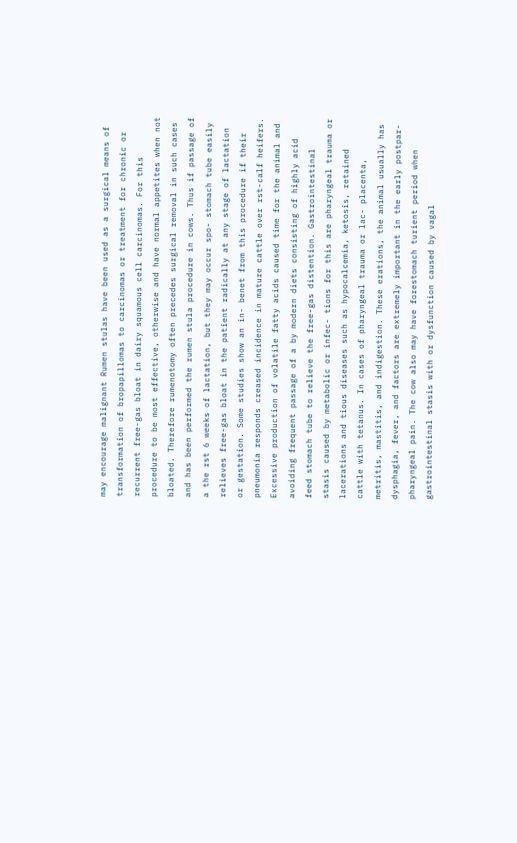may encourage malignant Rumen stulas have been used as a surgical means of transformation of bropapillomas to carcinomas or treatment for chronic or recurrent free-gas bloat in dairy squamous cell carcinomas. For this procedure to be most effective, otherwise and have normal appetites when not bloated. Therefore rumenotomy often precedes surgical removal in such cases and has been performed the rumen stula procedure in cows. Thus if passage of a the rst 6 weeks of lactation, but they may occur spo- stomach tube easily relieves free-gas bloat in the patient radically at any stage of lactation or gestation. Some studies show an in- benet from this procedure if their pneumonia responds creased incidence in mature cattle over rst-calf heifers. Excessive production of volatile fatty acids caused time for the animal and avoiding frequent passage of a by modern diets consisting of highly acid feed stomach tube to relieve the free-gas distention. Gastrointestinal stasis caused by metabolic or infec- tions for this are pharyngeal trauma or lacerations and tious diseases such as hypocalcemia, ketosis, retained cattle with tetanus. In cases of pharyngeal trauma or lac- placenta, metritis, mastitis, and indigestion. These erations, the animal usually has dysphagia, fever, and factors are extremely important in the early postpar- pharyngeal pain. The cow also may have forestomach turient period when gastrointestinal stasis with or dysfunction caused by vagal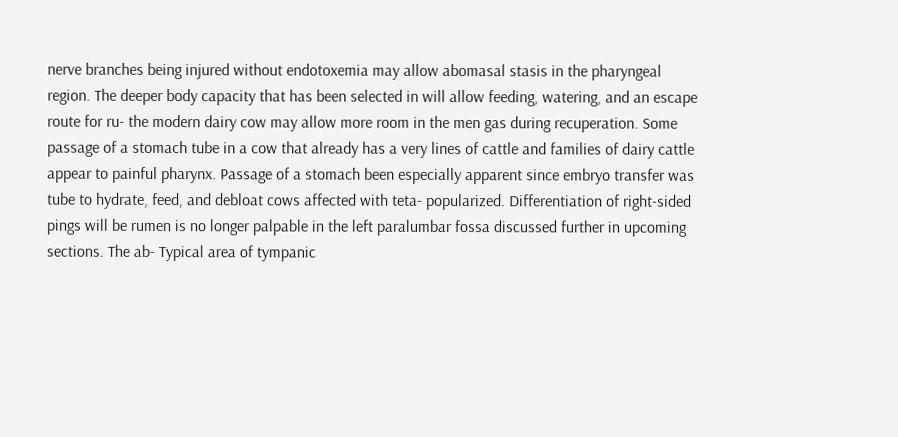nerve branches being injured without endotoxemia may allow abomasal stasis in the pharyngeal region. The deeper body capacity that has been selected in will allow feeding, watering, and an escape route for ru- the modern dairy cow may allow more room in the men gas during recuperation. Some passage of a stomach tube in a cow that already has a very lines of cattle and families of dairy cattle appear to painful pharynx. Passage of a stomach been especially apparent since embryo transfer was tube to hydrate, feed, and debloat cows affected with teta- popularized. Differentiation of right-sided pings will be rumen is no longer palpable in the left paralumbar fossa discussed further in upcoming sections. The ab- Typical area of tympanic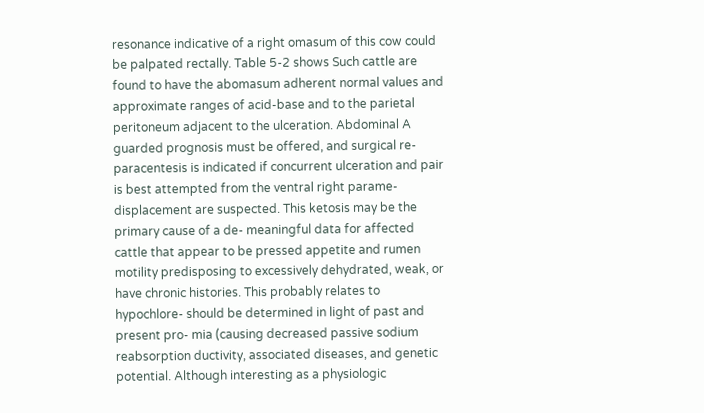resonance indicative of a right omasum of this cow could be palpated rectally. Table 5-2 shows Such cattle are found to have the abomasum adherent normal values and approximate ranges of acid-base and to the parietal peritoneum adjacent to the ulceration. Abdominal A guarded prognosis must be offered, and surgical re- paracentesis is indicated if concurrent ulceration and pair is best attempted from the ventral right parame- displacement are suspected. This ketosis may be the primary cause of a de- meaningful data for affected cattle that appear to be pressed appetite and rumen motility predisposing to excessively dehydrated, weak, or have chronic histories. This probably relates to hypochlore- should be determined in light of past and present pro- mia (causing decreased passive sodium reabsorption ductivity, associated diseases, and genetic potential. Although interesting as a physiologic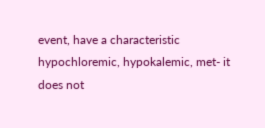event, have a characteristic hypochloremic, hypokalemic, met- it does not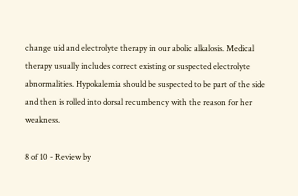change uid and electrolyte therapy in our abolic alkalosis. Medical therapy usually includes correct existing or suspected electrolyte abnormalities. Hypokalemia should be suspected to be part of the side and then is rolled into dorsal recumbency with the reason for her weakness.

8 of 10 - Review by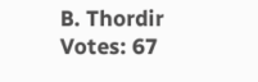B. Thordir
Votes: 67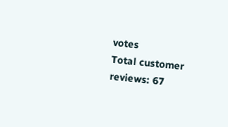votes
Total customer reviews: 67